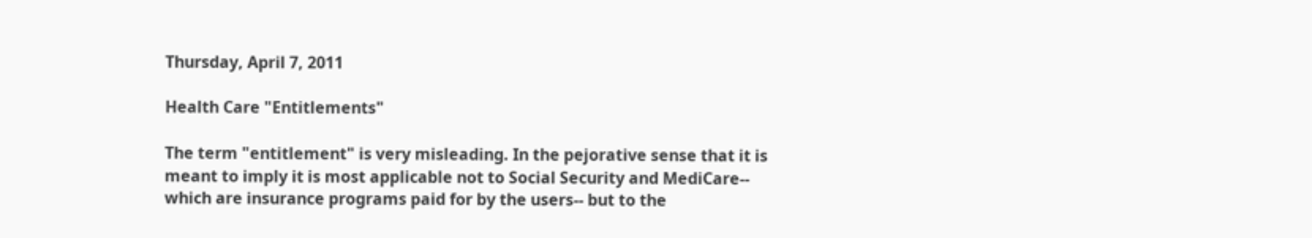Thursday, April 7, 2011

Health Care "Entitlements"

The term "entitlement" is very misleading. In the pejorative sense that it is meant to imply it is most applicable not to Social Security and MediCare-- which are insurance programs paid for by the users-- but to the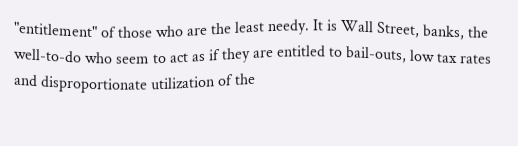"entitlement" of those who are the least needy. It is Wall Street, banks, the well-to-do who seem to act as if they are entitled to bail-outs, low tax rates and disproportionate utilization of the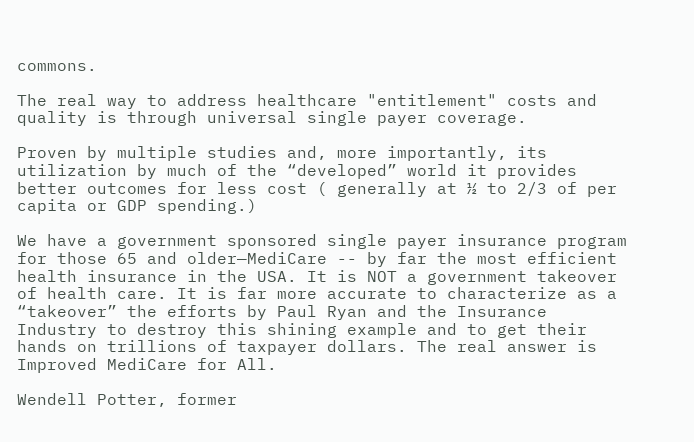commons.

The real way to address healthcare "entitlement" costs and quality is through universal single payer coverage.

Proven by multiple studies and, more importantly, its utilization by much of the “developed” world it provides better outcomes for less cost ( generally at ½ to 2/3 of per capita or GDP spending.)

We have a government sponsored single payer insurance program for those 65 and older—MediCare -- by far the most efficient health insurance in the USA. It is NOT a government takeover of health care. It is far more accurate to characterize as a “takeover” the efforts by Paul Ryan and the Insurance Industry to destroy this shining example and to get their hands on trillions of taxpayer dollars. The real answer is Improved MediCare for All.

Wendell Potter, former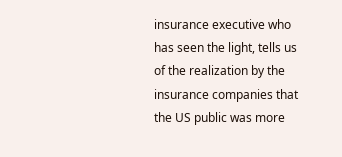insurance executive who has seen the light, tells us of the realization by the insurance companies that the US public was more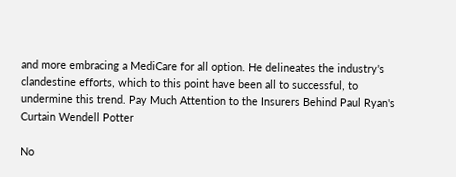and more embracing a MediCare for all option. He delineates the industry's clandestine efforts, which to this point have been all to successful, to undermine this trend. Pay Much Attention to the Insurers Behind Paul Ryan's Curtain Wendell Potter

No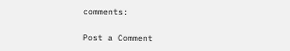comments:

Post a Comment